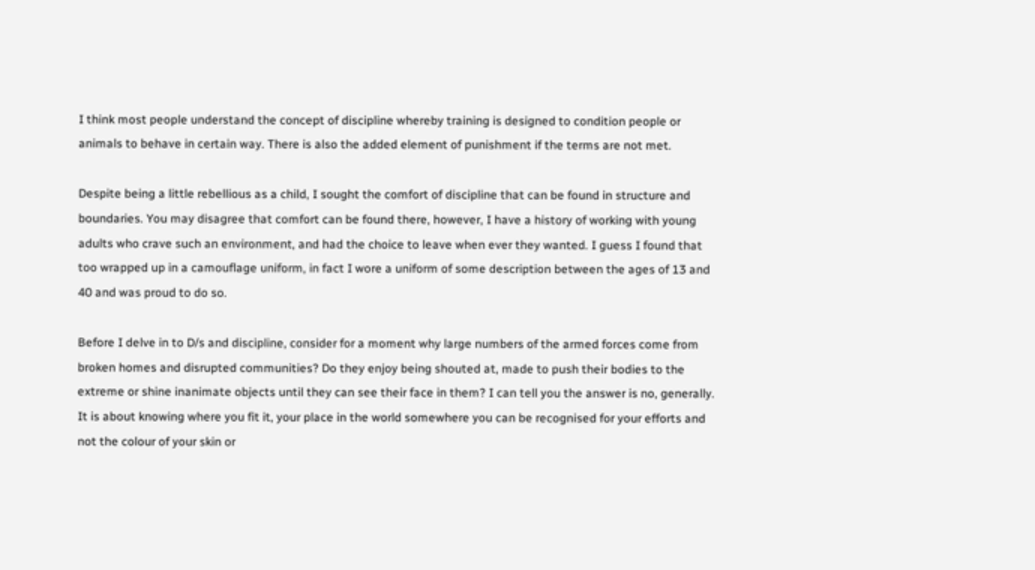I think most people understand the concept of discipline whereby training is designed to condition people or animals to behave in certain way. There is also the added element of punishment if the terms are not met.

Despite being a little rebellious as a child, I sought the comfort of discipline that can be found in structure and boundaries. You may disagree that comfort can be found there, however, I have a history of working with young adults who crave such an environment, and had the choice to leave when ever they wanted. I guess I found that too wrapped up in a camouflage uniform, in fact I wore a uniform of some description between the ages of 13 and 40 and was proud to do so.

Before I delve in to D/s and discipline, consider for a moment why large numbers of the armed forces come from broken homes and disrupted communities? Do they enjoy being shouted at, made to push their bodies to the extreme or shine inanimate objects until they can see their face in them? I can tell you the answer is no, generally. It is about knowing where you fit it, your place in the world somewhere you can be recognised for your efforts and not the colour of your skin or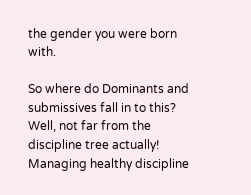the gender you were born with.

So where do Dominants and submissives fall in to this? Well, not far from the discipline tree actually! Managing healthy discipline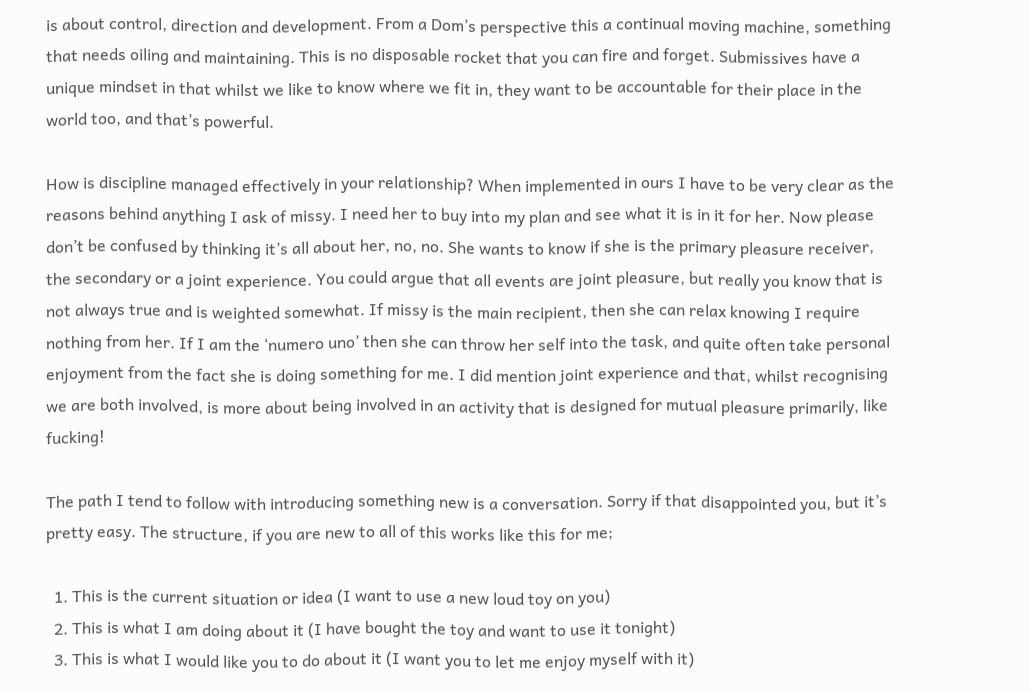is about control, direction and development. From a Dom’s perspective this a continual moving machine, something that needs oiling and maintaining. This is no disposable rocket that you can fire and forget. Submissives have a unique mindset in that whilst we like to know where we fit in, they want to be accountable for their place in the world too, and that’s powerful.

How is discipline managed effectively in your relationship? When implemented in ours I have to be very clear as the reasons behind anything I ask of missy. I need her to buy into my plan and see what it is in it for her. Now please don’t be confused by thinking it’s all about her, no, no. She wants to know if she is the primary pleasure receiver, the secondary or a joint experience. You could argue that all events are joint pleasure, but really you know that is not always true and is weighted somewhat. If missy is the main recipient, then she can relax knowing I require nothing from her. If I am the ‘numero uno’ then she can throw her self into the task, and quite often take personal enjoyment from the fact she is doing something for me. I did mention joint experience and that, whilst recognising we are both involved, is more about being involved in an activity that is designed for mutual pleasure primarily, like fucking!

The path I tend to follow with introducing something new is a conversation. Sorry if that disappointed you, but it’s pretty easy. The structure, if you are new to all of this works like this for me;

  1. This is the current situation or idea (I want to use a new loud toy on you)
  2. This is what I am doing about it (I have bought the toy and want to use it tonight)
  3. This is what I would like you to do about it (I want you to let me enjoy myself with it)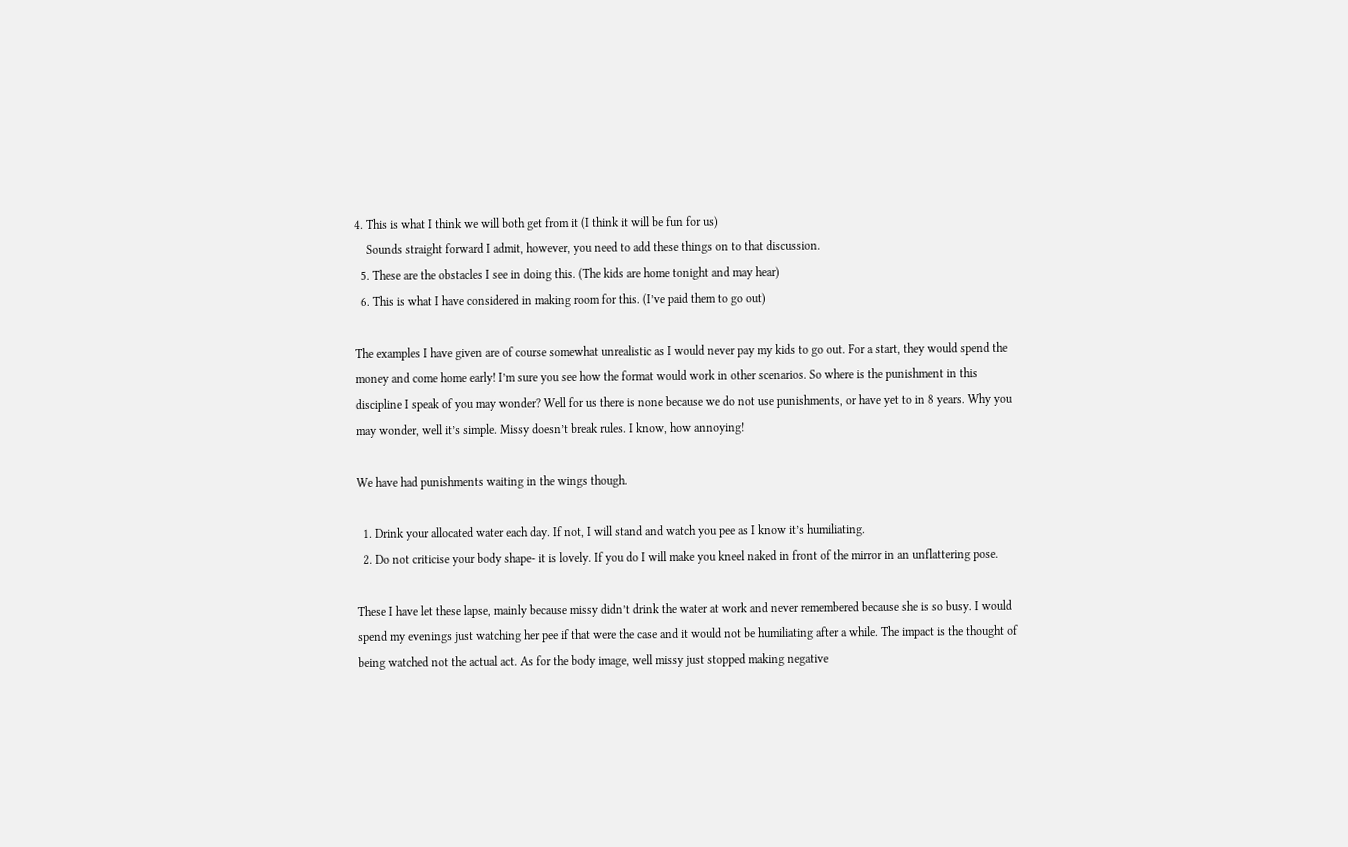4. This is what I think we will both get from it (I think it will be fun for us)
    Sounds straight forward I admit, however, you need to add these things on to that discussion.
  5. These are the obstacles I see in doing this. (The kids are home tonight and may hear)
  6. This is what I have considered in making room for this. (I’ve paid them to go out)

The examples I have given are of course somewhat unrealistic as I would never pay my kids to go out. For a start, they would spend the money and come home early! I’m sure you see how the format would work in other scenarios. So where is the punishment in this discipline I speak of you may wonder? Well for us there is none because we do not use punishments, or have yet to in 8 years. Why you may wonder, well it’s simple. Missy doesn’t break rules. I know, how annoying!

We have had punishments waiting in the wings though.

  1. Drink your allocated water each day. If not, I will stand and watch you pee as I know it’s humiliating.
  2. Do not criticise your body shape- it is lovely. If you do I will make you kneel naked in front of the mirror in an unflattering pose.

These I have let these lapse, mainly because missy didn’t drink the water at work and never remembered because she is so busy. I would spend my evenings just watching her pee if that were the case and it would not be humiliating after a while. The impact is the thought of being watched not the actual act. As for the body image, well missy just stopped making negative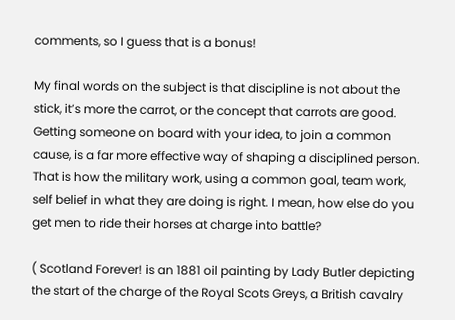comments, so I guess that is a bonus!

My final words on the subject is that discipline is not about the stick, it’s more the carrot, or the concept that carrots are good. Getting someone on board with your idea, to join a common cause, is a far more effective way of shaping a disciplined person. That is how the military work, using a common goal, team work, self belief in what they are doing is right. I mean, how else do you get men to ride their horses at charge into battle?

( Scotland Forever! is an 1881 oil painting by Lady Butler depicting the start of the charge of the Royal Scots Greys, a British cavalry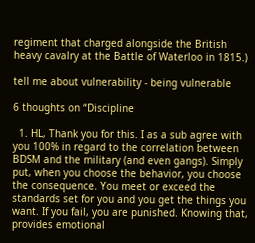regiment that charged alongside the British heavy cavalry at the Battle of Waterloo in 1815.)

tell me about vulnerability - being vulnerable

6 thoughts on “Discipline

  1. HL, Thank you for this. I as a sub agree with you 100% in regard to the correlation between BDSM and the military (and even gangs). Simply put, when you choose the behavior, you choose the consequence. You meet or exceed the standards set for you and you get the things you want. If you fail, you are punished. Knowing that, provides emotional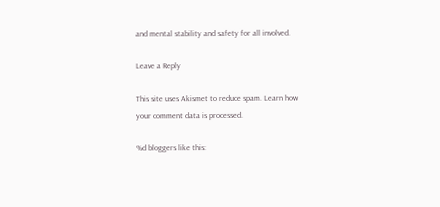and mental stability and safety for all involved.

Leave a Reply

This site uses Akismet to reduce spam. Learn how your comment data is processed.

%d bloggers like this: